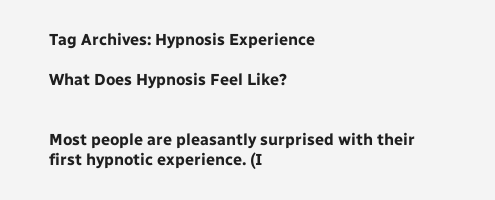Tag Archives: Hypnosis Experience

What Does Hypnosis Feel Like?


Most people are pleasantly surprised with their first hypnotic experience. (I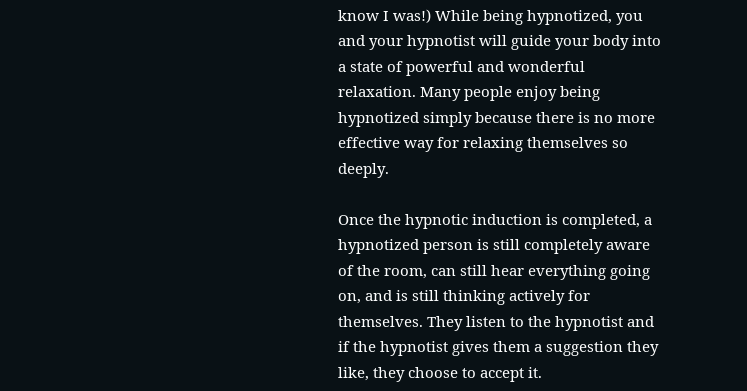know I was!) While being hypnotized, you and your hypnotist will guide your body into a state of powerful and wonderful relaxation. Many people enjoy being hypnotized simply because there is no more effective way for relaxing themselves so deeply.

Once the hypnotic induction is completed, a hypnotized person is still completely aware of the room, can still hear everything going on, and is still thinking actively for themselves. They listen to the hypnotist and if the hypnotist gives them a suggestion they like, they choose to accept it.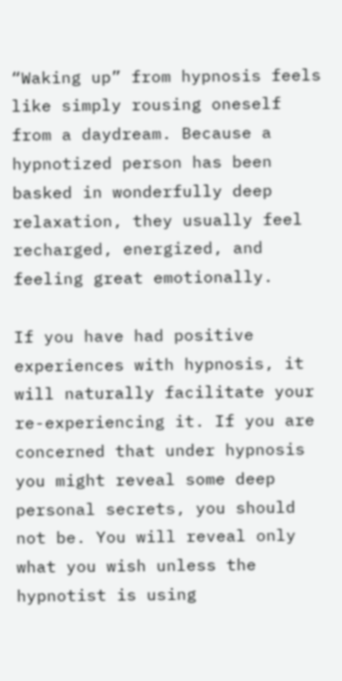“Waking up” from hypnosis feels like simply rousing oneself from a daydream. Because a hypnotized person has been basked in wonderfully deep relaxation, they usually feel recharged, energized, and feeling great emotionally.

If you have had positive experiences with hypnosis, it will naturally facilitate your re-experiencing it. If you are concerned that under hypnosis you might reveal some deep personal secrets, you should not be. You will reveal only what you wish unless the hypnotist is using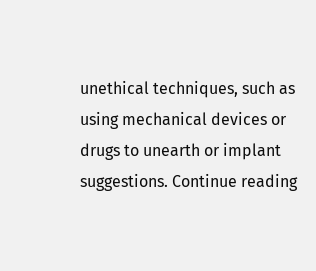unethical techniques, such as using mechanical devices or drugs to unearth or implant suggestions. Continue reading